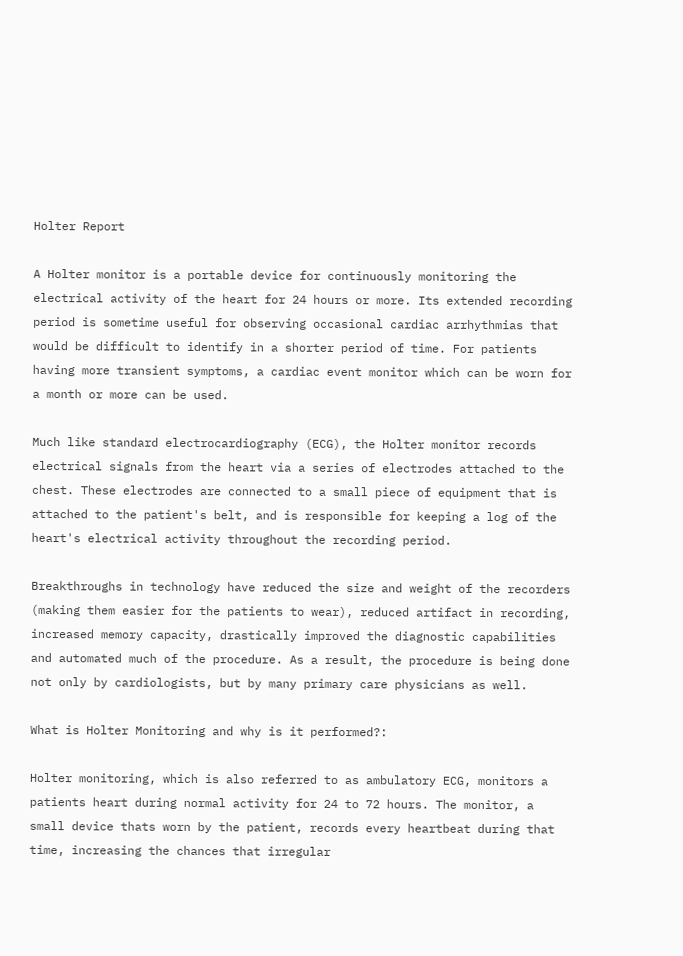Holter Report

A Holter monitor is a portable device for continuously monitoring the electrical activity of the heart for 24 hours or more. Its extended recording period is sometime useful for observing occasional cardiac arrhythmias that would be difficult to identify in a shorter period of time. For patients having more transient symptoms, a cardiac event monitor which can be worn for a month or more can be used.

Much like standard electrocardiography (ECG), the Holter monitor records electrical signals from the heart via a series of electrodes attached to the chest. These electrodes are connected to a small piece of equipment that is attached to the patient's belt, and is responsible for keeping a log of the heart's electrical activity throughout the recording period.

Breakthroughs in technology have reduced the size and weight of the recorders (making them easier for the patients to wear), reduced artifact in recording, increased memory capacity, drastically improved the diagnostic capabilities and automated much of the procedure. As a result, the procedure is being done not only by cardiologists, but by many primary care physicians as well.

What is Holter Monitoring and why is it performed?:

Holter monitoring, which is also referred to as ambulatory ECG, monitors a patients heart during normal activity for 24 to 72 hours. The monitor, a small device thats worn by the patient, records every heartbeat during that time, increasing the chances that irregular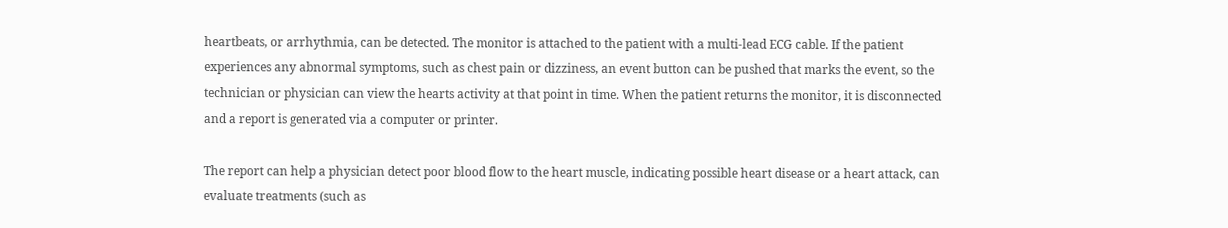heartbeats, or arrhythmia, can be detected. The monitor is attached to the patient with a multi-lead ECG cable. If the patient experiences any abnormal symptoms, such as chest pain or dizziness, an event button can be pushed that marks the event, so the technician or physician can view the hearts activity at that point in time. When the patient returns the monitor, it is disconnected and a report is generated via a computer or printer.

The report can help a physician detect poor blood flow to the heart muscle, indicating possible heart disease or a heart attack, can evaluate treatments (such as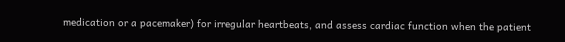medication or a pacemaker) for irregular heartbeats, and assess cardiac function when the patient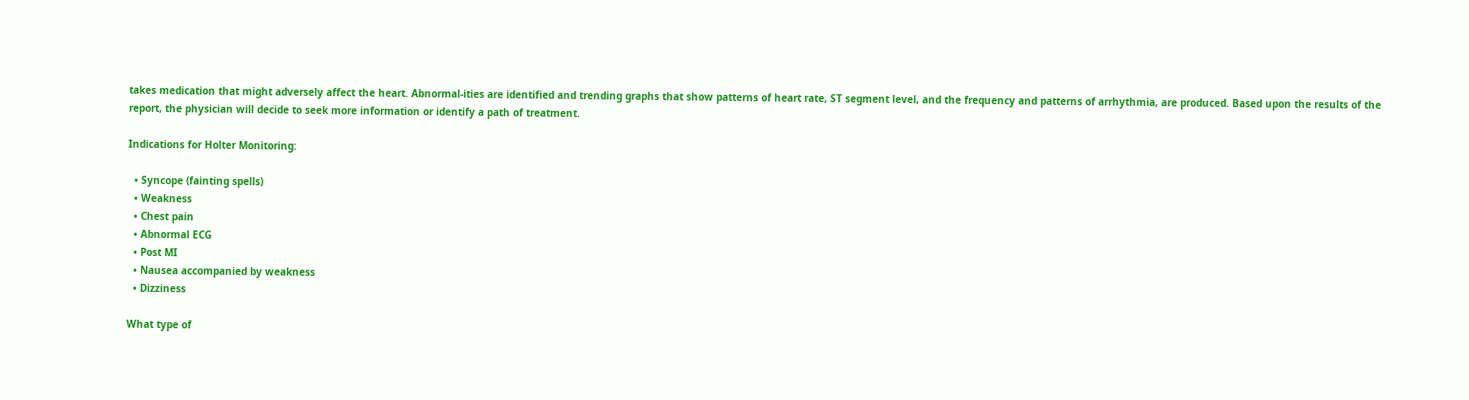takes medication that might adversely affect the heart. Abnormal-ities are identified and trending graphs that show patterns of heart rate, ST segment level, and the frequency and patterns of arrhythmia, are produced. Based upon the results of the report, the physician will decide to seek more information or identify a path of treatment.

Indications for Holter Monitoring:

  • Syncope (fainting spells)
  • Weakness
  • Chest pain
  • Abnormal ECG
  • Post MI
  • Nausea accompanied by weakness
  • Dizziness

What type of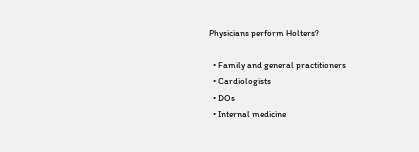Physicians perform Holters?

  • Family and general practitioners
  • Cardiologists
  • DOs
  • Internal medicine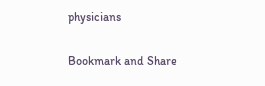physicians

Bookmark and Share